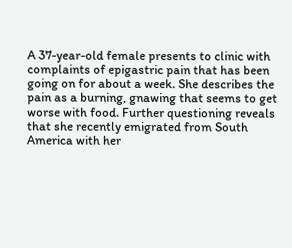A 37-year-old female presents to clinic with complaints of epigastric pain that has been going on for about a week. She describes the pain as a burning, gnawing that seems to get worse with food. Further questioning reveals that she recently emigrated from South America with her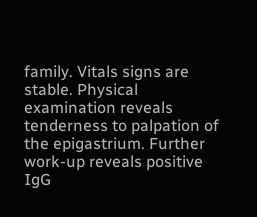family. Vitals signs are stable. Physical examination reveals tenderness to palpation of the epigastrium. Further work-up reveals positive IgG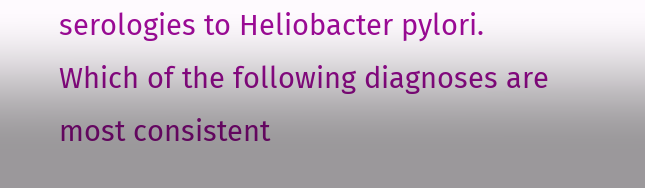serologies to Heliobacter pylori. Which of the following diagnoses are most consistent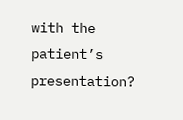with the patient’s presentation?